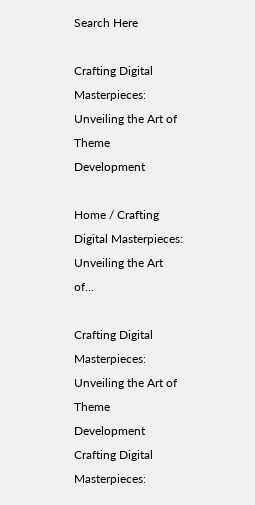Search Here

Crafting Digital Masterpieces: Unveiling the Art of Theme Development

Home / Crafting Digital Masterpieces: Unveiling the Art of...

Crafting Digital Masterpieces: Unveiling the Art of Theme Development Crafting Digital Masterpieces: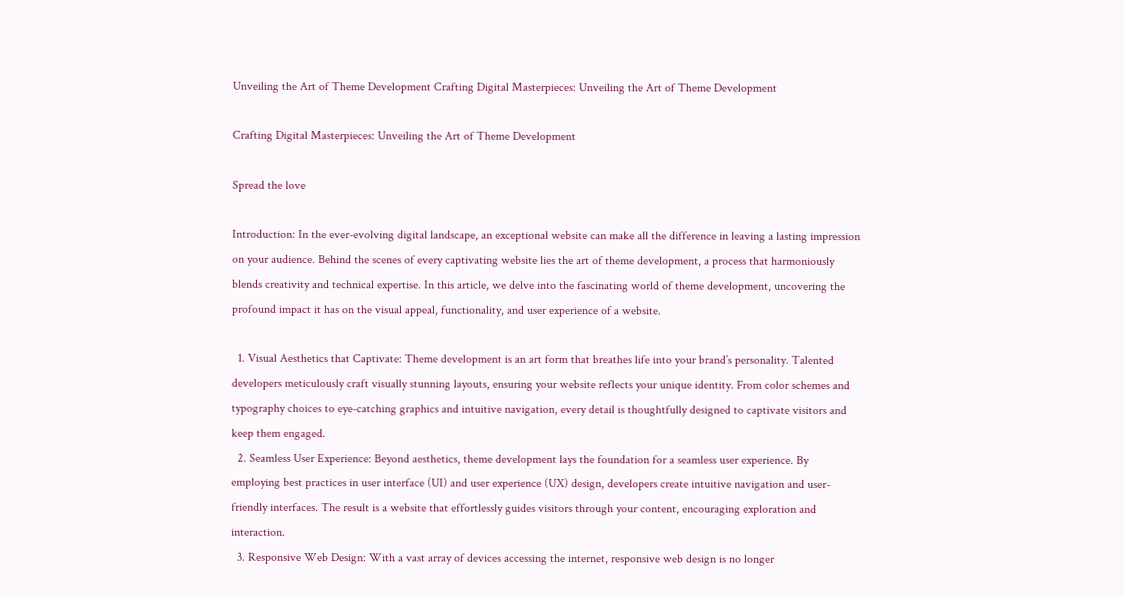Unveiling the Art of Theme Development Crafting Digital Masterpieces: Unveiling the Art of Theme Development

Crafting Digital Masterpieces: Unveiling the Art of Theme Development

Spread the love

Introduction: In the ever-evolving digital landscape, an exceptional website can make all the difference in leaving a lasting impression on your audience. Behind the scenes of every captivating website lies the art of theme development, a process that harmoniously blends creativity and technical expertise. In this article, we delve into the fascinating world of theme development, uncovering the profound impact it has on the visual appeal, functionality, and user experience of a website.

  1. Visual Aesthetics that Captivate: Theme development is an art form that breathes life into your brand’s personality. Talented developers meticulously craft visually stunning layouts, ensuring your website reflects your unique identity. From color schemes and typography choices to eye-catching graphics and intuitive navigation, every detail is thoughtfully designed to captivate visitors and keep them engaged.
  2. Seamless User Experience: Beyond aesthetics, theme development lays the foundation for a seamless user experience. By employing best practices in user interface (UI) and user experience (UX) design, developers create intuitive navigation and user-friendly interfaces. The result is a website that effortlessly guides visitors through your content, encouraging exploration and interaction.
  3. Responsive Web Design: With a vast array of devices accessing the internet, responsive web design is no longer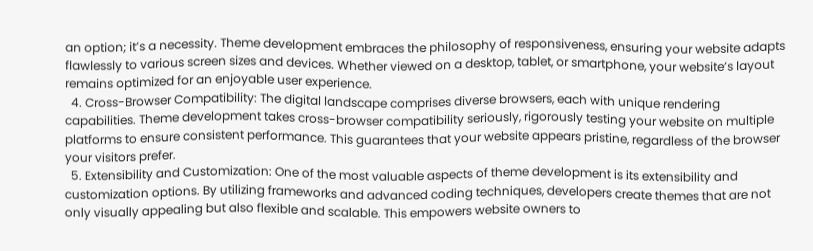an option; it’s a necessity. Theme development embraces the philosophy of responsiveness, ensuring your website adapts flawlessly to various screen sizes and devices. Whether viewed on a desktop, tablet, or smartphone, your website’s layout remains optimized for an enjoyable user experience.
  4. Cross-Browser Compatibility: The digital landscape comprises diverse browsers, each with unique rendering capabilities. Theme development takes cross-browser compatibility seriously, rigorously testing your website on multiple platforms to ensure consistent performance. This guarantees that your website appears pristine, regardless of the browser your visitors prefer.
  5. Extensibility and Customization: One of the most valuable aspects of theme development is its extensibility and customization options. By utilizing frameworks and advanced coding techniques, developers create themes that are not only visually appealing but also flexible and scalable. This empowers website owners to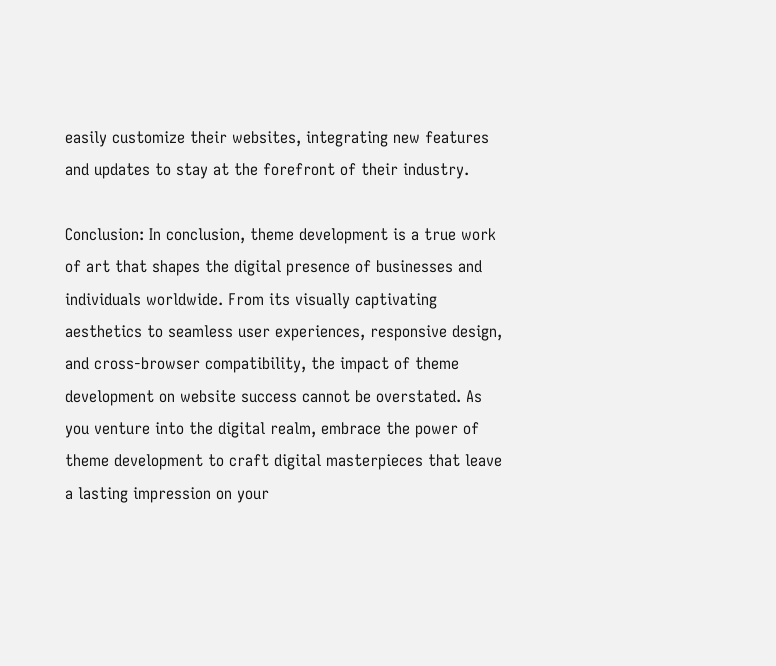easily customize their websites, integrating new features and updates to stay at the forefront of their industry.

Conclusion: In conclusion, theme development is a true work of art that shapes the digital presence of businesses and individuals worldwide. From its visually captivating aesthetics to seamless user experiences, responsive design, and cross-browser compatibility, the impact of theme development on website success cannot be overstated. As you venture into the digital realm, embrace the power of theme development to craft digital masterpieces that leave a lasting impression on your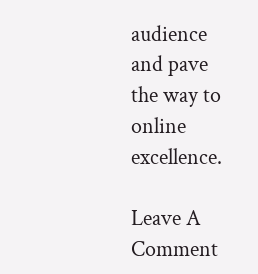audience and pave the way to online excellence.

Leave A Comment